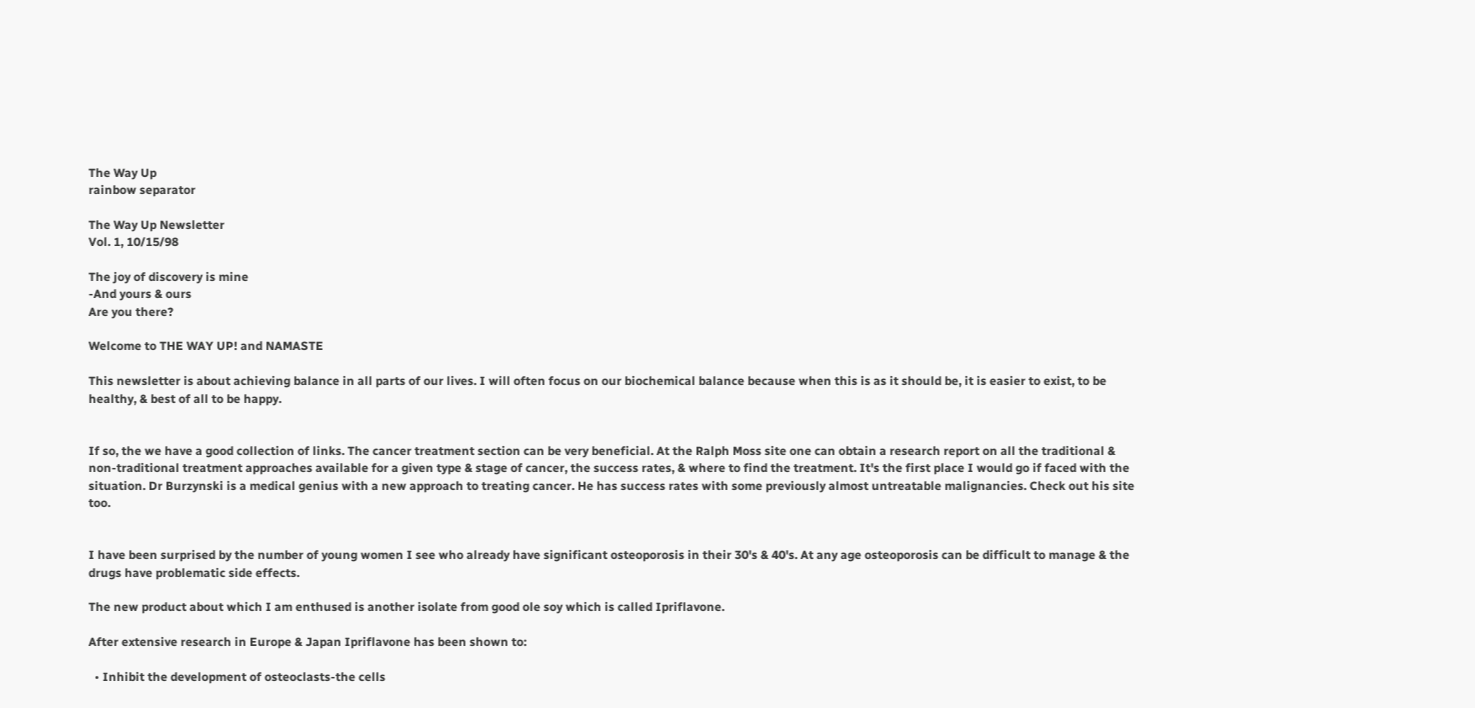The Way Up
rainbow separator

The Way Up Newsletter
Vol. 1, 10/15/98

The joy of discovery is mine
-And yours & ours
Are you there?

Welcome to THE WAY UP! and NAMASTE

This newsletter is about achieving balance in all parts of our lives. I will often focus on our biochemical balance because when this is as it should be, it is easier to exist, to be healthy, & best of all to be happy.


If so, the we have a good collection of links. The cancer treatment section can be very beneficial. At the Ralph Moss site one can obtain a research report on all the traditional & non-traditional treatment approaches available for a given type & stage of cancer, the success rates, & where to find the treatment. It's the first place I would go if faced with the situation. Dr Burzynski is a medical genius with a new approach to treating cancer. He has success rates with some previously almost untreatable malignancies. Check out his site too.


I have been surprised by the number of young women I see who already have significant osteoporosis in their 30's & 40's. At any age osteoporosis can be difficult to manage & the drugs have problematic side effects.

The new product about which I am enthused is another isolate from good ole soy which is called Ipriflavone.

After extensive research in Europe & Japan Ipriflavone has been shown to:

  • Inhibit the development of osteoclasts-the cells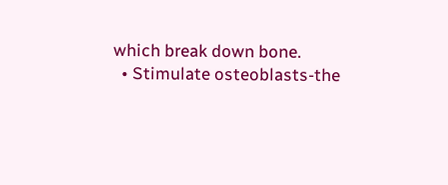which break down bone.
  • Stimulate osteoblasts-the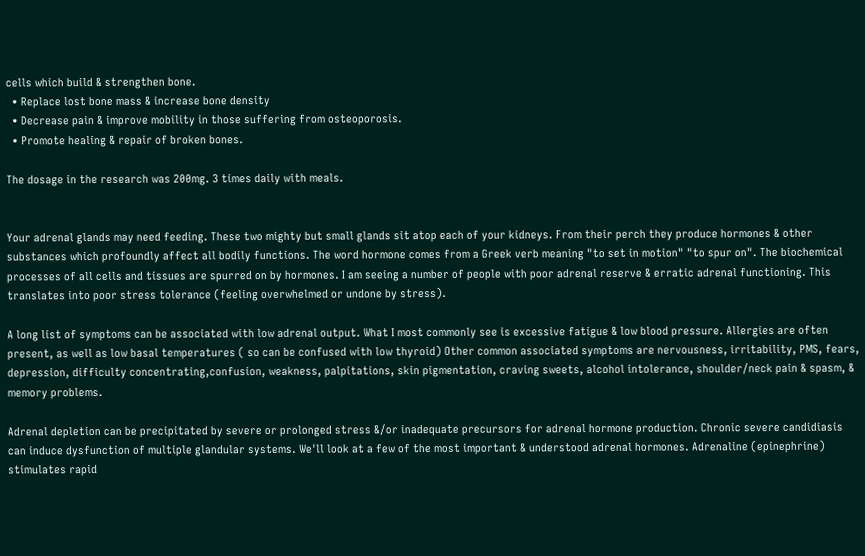cells which build & strengthen bone.
  • Replace lost bone mass & increase bone density
  • Decrease pain & improve mobility in those suffering from osteoporosis.
  • Promote healing & repair of broken bones.

The dosage in the research was 200mg. 3 times daily with meals.


Your adrenal glands may need feeding. These two mighty but small glands sit atop each of your kidneys. From their perch they produce hormones & other substances which profoundly affect all bodily functions. The word hormone comes from a Greek verb meaning "to set in motion" "to spur on". The biochemical processes of all cells and tissues are spurred on by hormones. I am seeing a number of people with poor adrenal reserve & erratic adrenal functioning. This translates into poor stress tolerance (feeling overwhelmed or undone by stress).

A long list of symptoms can be associated with low adrenal output. What I most commonly see is excessive fatigue & low blood pressure. Allergies are often present, as well as low basal temperatures ( so can be confused with low thyroid) Other common associated symptoms are nervousness, irritability, PMS, fears, depression, difficulty concentrating,confusion, weakness, palpitations, skin pigmentation, craving sweets, alcohol intolerance, shoulder/neck pain & spasm, & memory problems.

Adrenal depletion can be precipitated by severe or prolonged stress &/or inadequate precursors for adrenal hormone production. Chronic severe candidiasis can induce dysfunction of multiple glandular systems. We'll look at a few of the most important & understood adrenal hormones. Adrenaline (epinephrine) stimulates rapid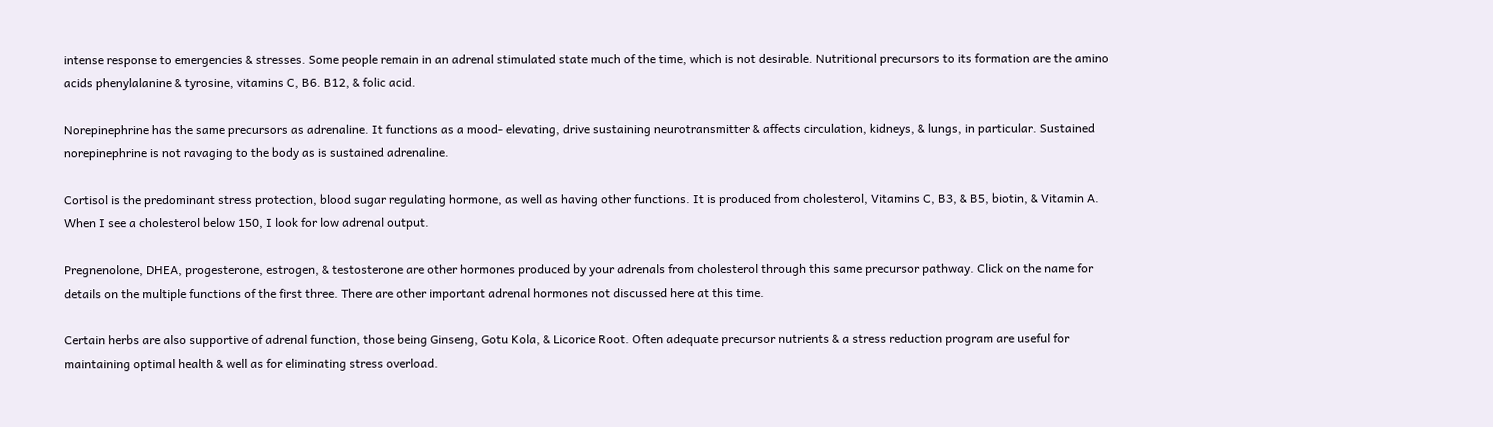intense response to emergencies & stresses. Some people remain in an adrenal stimulated state much of the time, which is not desirable. Nutritional precursors to its formation are the amino acids phenylalanine & tyrosine, vitamins C, B6. B12, & folic acid.

Norepinephrine has the same precursors as adrenaline. It functions as a mood- elevating, drive sustaining neurotransmitter & affects circulation, kidneys, & lungs, in particular. Sustained norepinephrine is not ravaging to the body as is sustained adrenaline.

Cortisol is the predominant stress protection, blood sugar regulating hormone, as well as having other functions. It is produced from cholesterol, Vitamins C, B3, & B5, biotin, & Vitamin A. When I see a cholesterol below 150, I look for low adrenal output.

Pregnenolone, DHEA, progesterone, estrogen, & testosterone are other hormones produced by your adrenals from cholesterol through this same precursor pathway. Click on the name for details on the multiple functions of the first three. There are other important adrenal hormones not discussed here at this time.

Certain herbs are also supportive of adrenal function, those being Ginseng, Gotu Kola, & Licorice Root. Often adequate precursor nutrients & a stress reduction program are useful for maintaining optimal health & well as for eliminating stress overload.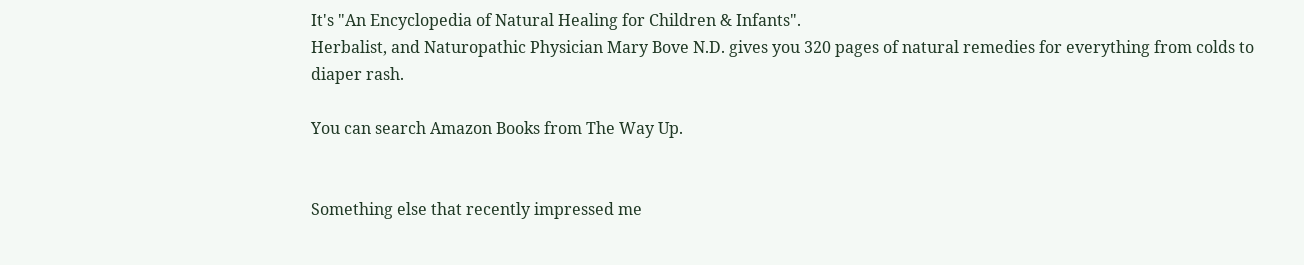It's "An Encyclopedia of Natural Healing for Children & Infants".
Herbalist, and Naturopathic Physician Mary Bove N.D. gives you 320 pages of natural remedies for everything from colds to diaper rash.

You can search Amazon Books from The Way Up.


Something else that recently impressed me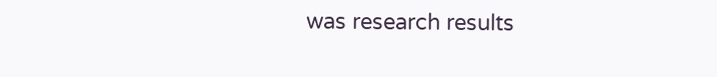was research results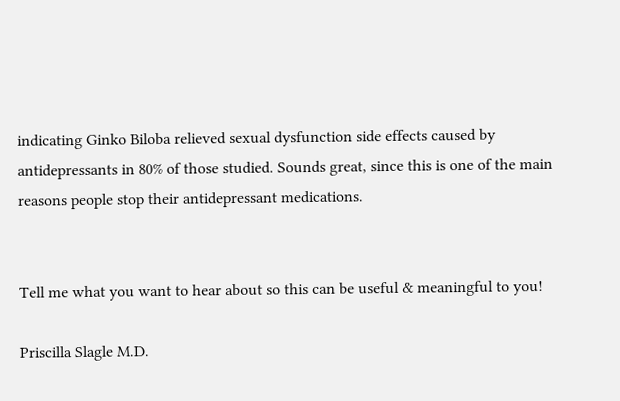indicating Ginko Biloba relieved sexual dysfunction side effects caused by antidepressants in 80% of those studied. Sounds great, since this is one of the main reasons people stop their antidepressant medications.


Tell me what you want to hear about so this can be useful & meaningful to you!

Priscilla Slagle M.D.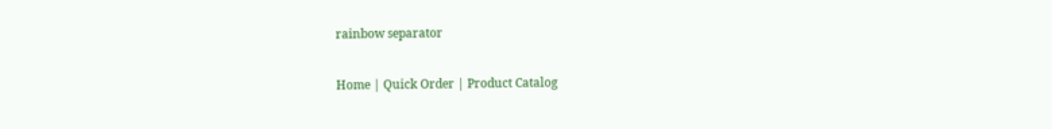rainbow separator

Home | Quick Order | Product Catalog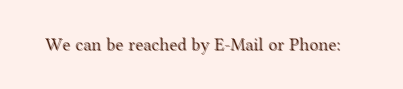We can be reached by E-Mail or Phone: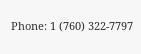Phone: 1 (760) 322-7797